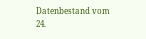Datenbestand vom 24.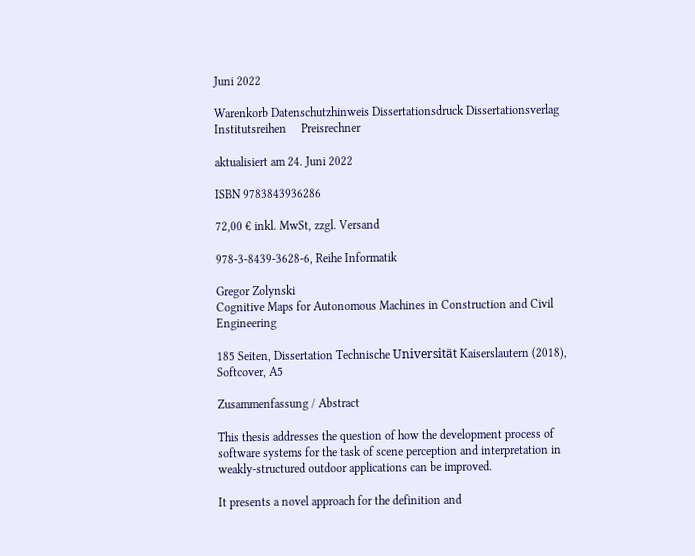Juni 2022

Warenkorb Datenschutzhinweis Dissertationsdruck Dissertationsverlag Institutsreihen     Preisrechner

aktualisiert am 24. Juni 2022

ISBN 9783843936286

72,00 € inkl. MwSt, zzgl. Versand

978-3-8439-3628-6, Reihe Informatik

Gregor Zolynski
Cognitive Maps for Autonomous Machines in Construction and Civil Engineering

185 Seiten, Dissertation Technische Universität Kaiserslautern (2018), Softcover, A5

Zusammenfassung / Abstract

This thesis addresses the question of how the development process of software systems for the task of scene perception and interpretation in weakly-structured outdoor applications can be improved.

It presents a novel approach for the definition and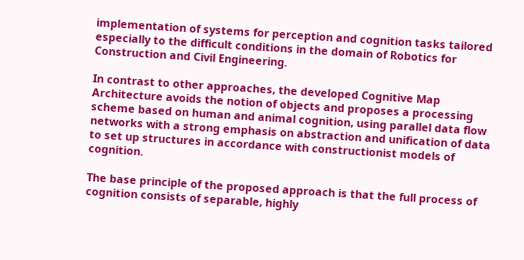implementation of systems for perception and cognition tasks tailored especially to the difficult conditions in the domain of Robotics for Construction and Civil Engineering.

In contrast to other approaches, the developed Cognitive Map Architecture avoids the notion of objects and proposes a processing scheme based on human and animal cognition, using parallel data flow networks with a strong emphasis on abstraction and unification of data to set up structures in accordance with constructionist models of cognition.

The base principle of the proposed approach is that the full process of cognition consists of separable, highly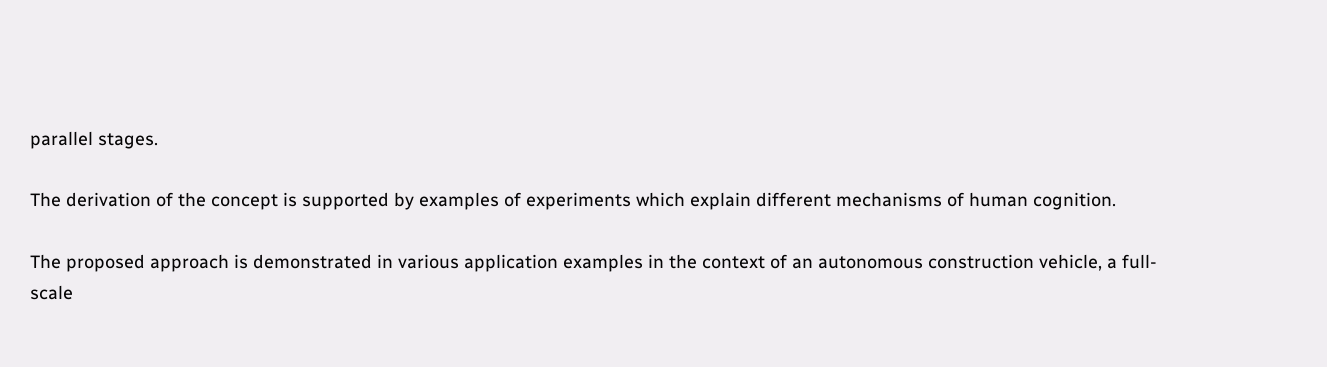parallel stages.

The derivation of the concept is supported by examples of experiments which explain different mechanisms of human cognition.

The proposed approach is demonstrated in various application examples in the context of an autonomous construction vehicle, a full-scale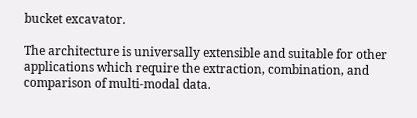bucket excavator.

The architecture is universally extensible and suitable for other applications which require the extraction, combination, and comparison of multi-modal data.